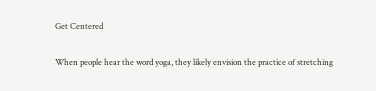Get Centered

When people hear the word yoga, they likely envision the practice of stretching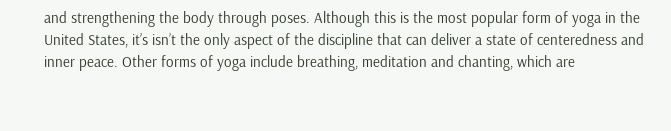and strengthening the body through poses. Although this is the most popular form of yoga in the United States, it’s isn’t the only aspect of the discipline that can deliver a state of centeredness and inner peace. Other forms of yoga include breathing, meditation and chanting, which are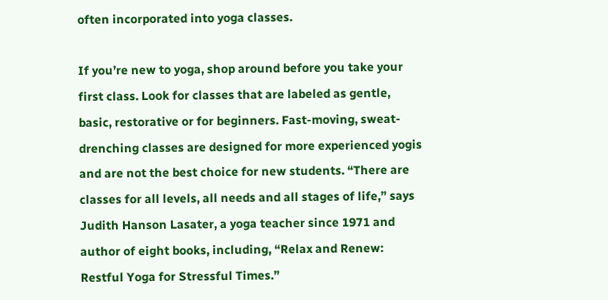often incorporated into yoga classes.

If you’re new to yoga, shop around before you take your first class. Look for classes that are labeled as gentle, basic, restorative or for beginners. Fast-moving, sweat-drenching classes are designed for more experienced yogis and are not the best choice for new students. “There are classes for all levels, all needs and all stages of life,” says Judith Hanson Lasater, a yoga teacher since 1971 and author of eight books, including, “Relax and Renew: Restful Yoga for Stressful Times.”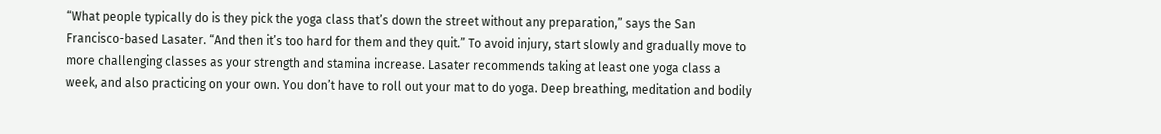“What people typically do is they pick the yoga class that’s down the street without any preparation,” says the San Francisco-based Lasater. “And then it’s too hard for them and they quit.” To avoid injury, start slowly and gradually move to more challenging classes as your strength and stamina increase. Lasater recommends taking at least one yoga class a week, and also practicing on your own. You don’t have to roll out your mat to do yoga. Deep breathing, meditation and bodily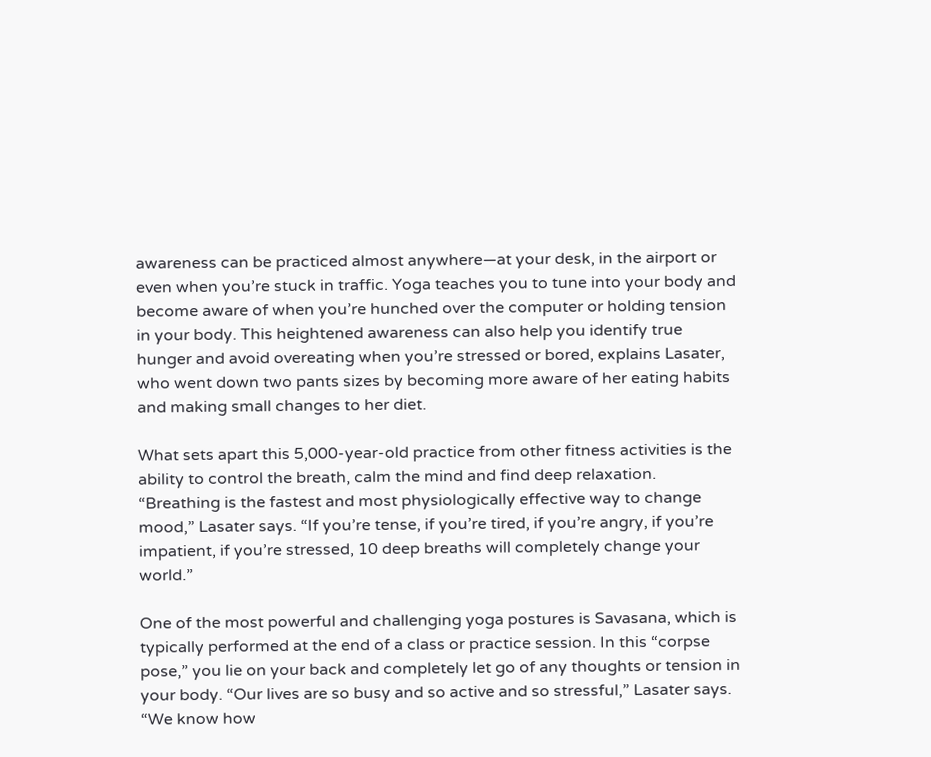awareness can be practiced almost anywhere—at your desk, in the airport or even when you’re stuck in traffic. Yoga teaches you to tune into your body and become aware of when you’re hunched over the computer or holding tension in your body. This heightened awareness can also help you identify true hunger and avoid overeating when you’re stressed or bored, explains Lasater, who went down two pants sizes by becoming more aware of her eating habits and making small changes to her diet.

What sets apart this 5,000-year-old practice from other fitness activities is the ability to control the breath, calm the mind and find deep relaxation. “Breathing is the fastest and most physiologically effective way to change mood,” Lasater says. “If you’re tense, if you’re tired, if you’re angry, if you’re impatient, if you’re stressed, 10 deep breaths will completely change your world.”

One of the most powerful and challenging yoga postures is Savasana, which is typically performed at the end of a class or practice session. In this “corpse pose,” you lie on your back and completely let go of any thoughts or tension in your body. “Our lives are so busy and so active and so stressful,” Lasater says. “We know how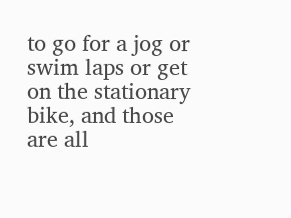to go for a jog or swim laps or get on the stationary bike, and those are all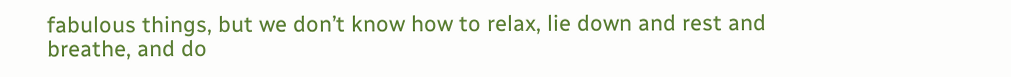fabulous things, but we don’t know how to relax, lie down and rest and breathe, and do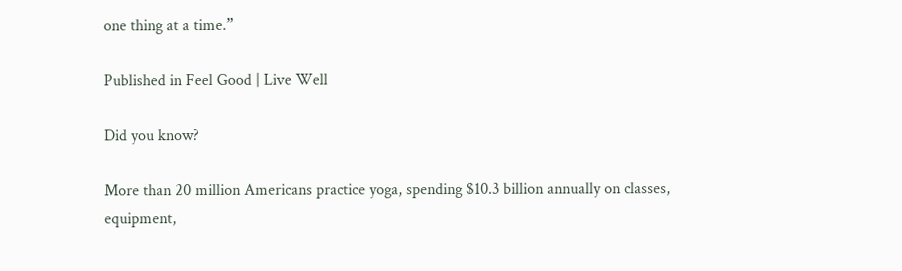one thing at a time.”

Published in Feel Good | Live Well

Did you know?

More than 20 million Americans practice yoga, spending $10.3 billion annually on classes, equipment,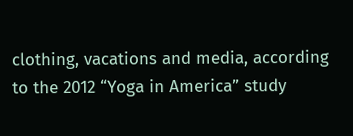clothing, vacations and media, according to the 2012 “Yoga in America” study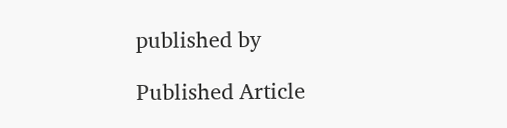published by

Published Article